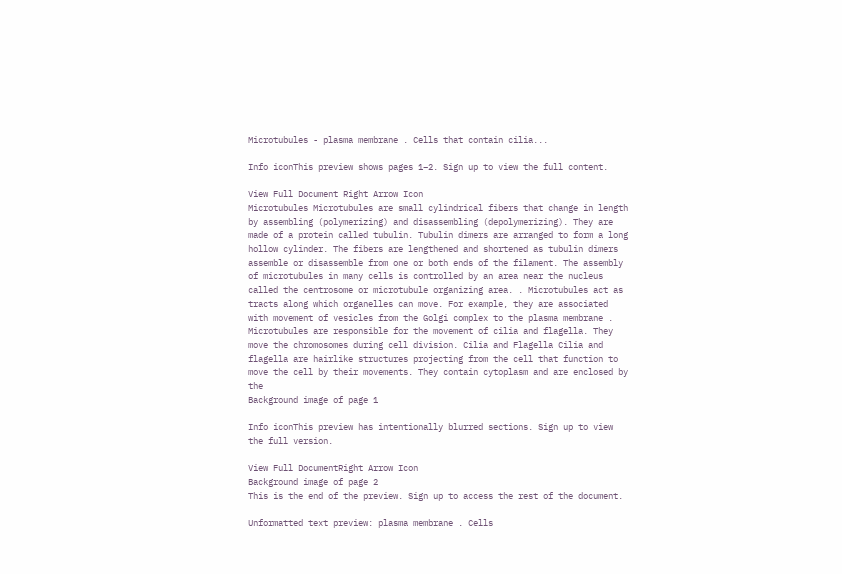Microtubules - plasma membrane . Cells that contain cilia...

Info iconThis preview shows pages 1–2. Sign up to view the full content.

View Full Document Right Arrow Icon
Microtubules Microtubules are small cylindrical fibers that change in length by assembling (polymerizing) and disassembling (depolymerizing). They are made of a protein called tubulin. Tubulin dimers are arranged to form a long hollow cylinder. The fibers are lengthened and shortened as tubulin dimers assemble or disassemble from one or both ends of the filament. The assembly of microtubules in many cells is controlled by an area near the nucleus called the centrosome or microtubule organizing area. . Microtubules act as tracts along which organelles can move. For example, they are associated with movement of vesicles from the Golgi complex to the plasma membrane . Microtubules are responsible for the movement of cilia and flagella. They move the chromosomes during cell division. Cilia and Flagella Cilia and flagella are hairlike structures projecting from the cell that function to move the cell by their movements. They contain cytoplasm and are enclosed by the
Background image of page 1

Info iconThis preview has intentionally blurred sections. Sign up to view the full version.

View Full DocumentRight Arrow Icon
Background image of page 2
This is the end of the preview. Sign up to access the rest of the document.

Unformatted text preview: plasma membrane . Cells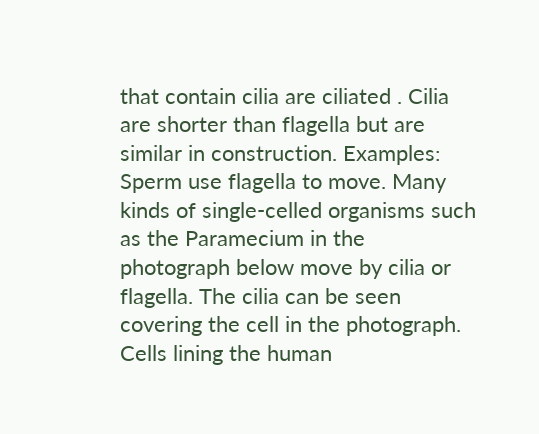that contain cilia are ciliated . Cilia are shorter than flagella but are similar in construction. Examples: Sperm use flagella to move. Many kinds of single-celled organisms such as the Paramecium in the photograph below move by cilia or flagella. The cilia can be seen covering the cell in the photograph. Cells lining the human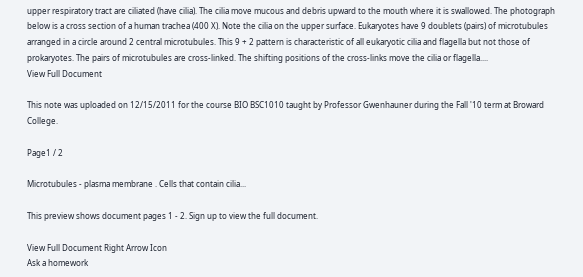upper respiratory tract are ciliated (have cilia). The cilia move mucous and debris upward to the mouth where it is swallowed. The photograph below is a cross section of a human trachea (400 X). Note the cilia on the upper surface. Eukaryotes have 9 doublets (pairs) of microtubules arranged in a circle around 2 central microtubules. This 9 + 2 pattern is characteristic of all eukaryotic cilia and flagella but not those of prokaryotes. The pairs of microtubules are cross-linked. The shifting positions of the cross-links move the cilia or flagella....
View Full Document

This note was uploaded on 12/15/2011 for the course BIO BSC1010 taught by Professor Gwenhauner during the Fall '10 term at Broward College.

Page1 / 2

Microtubules - plasma membrane . Cells that contain cilia...

This preview shows document pages 1 - 2. Sign up to view the full document.

View Full Document Right Arrow Icon
Ask a homework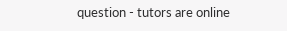question - tutors are online